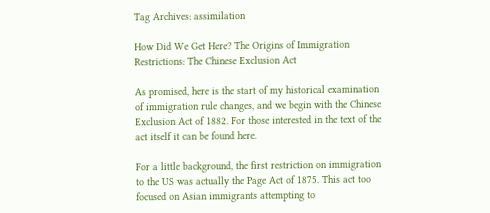Tag Archives: assimilation

How Did We Get Here? The Origins of Immigration Restrictions: The Chinese Exclusion Act

As promised, here is the start of my historical examination of immigration rule changes, and we begin with the Chinese Exclusion Act of 1882. For those interested in the text of the act itself it can be found here.

For a little background, the first restriction on immigration to the US was actually the Page Act of 1875. This act too focused on Asian immigrants attempting to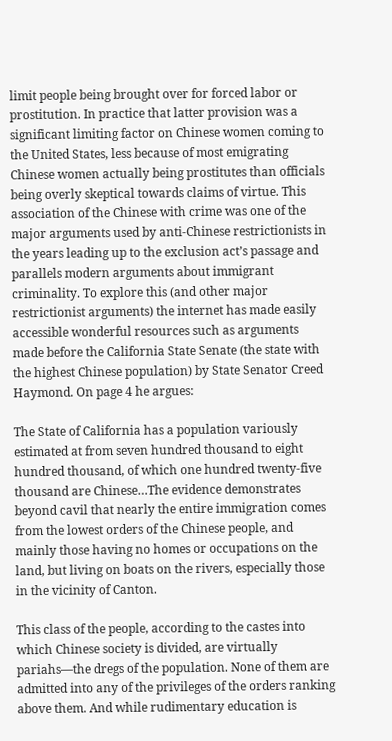limit people being brought over for forced labor or prostitution. In practice that latter provision was a significant limiting factor on Chinese women coming to the United States, less because of most emigrating Chinese women actually being prostitutes than officials being overly skeptical towards claims of virtue. This association of the Chinese with crime was one of the major arguments used by anti-Chinese restrictionists in the years leading up to the exclusion act’s passage and parallels modern arguments about immigrant criminality. To explore this (and other major restrictionist arguments) the internet has made easily accessible wonderful resources such as arguments made before the California State Senate (the state with the highest Chinese population) by State Senator Creed Haymond. On page 4 he argues:

The State of California has a population variously estimated at from seven hundred thousand to eight hundred thousand, of which one hundred twenty-five thousand are Chinese…The evidence demonstrates beyond cavil that nearly the entire immigration comes from the lowest orders of the Chinese people, and mainly those having no homes or occupations on the land, but living on boats on the rivers, especially those in the vicinity of Canton.

This class of the people, according to the castes into which Chinese society is divided, are virtually pariahs—the dregs of the population. None of them are  admitted into any of the privileges of the orders ranking above them. And while rudimentary education is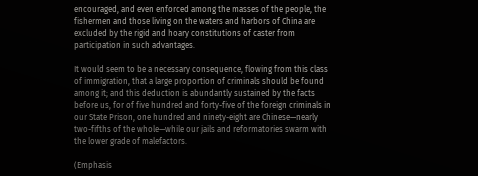encouraged, and even enforced among the masses of the people, the fishermen and those living on the waters and harbors of China are excluded by the rigid and hoary constitutions of caster from participation in such advantages.

It would seem to be a necessary consequence, flowing from this class of immigration, that a large proportion of criminals should be found among it; and this deduction is abundantly sustained by the facts before us, for of five hundred and forty-five of the foreign criminals in our State Prison, one hundred and ninety-eight are Chinese—nearly two-fifths of the whole—while our jails and reformatories swarm with the lower grade of malefactors.

(Emphasis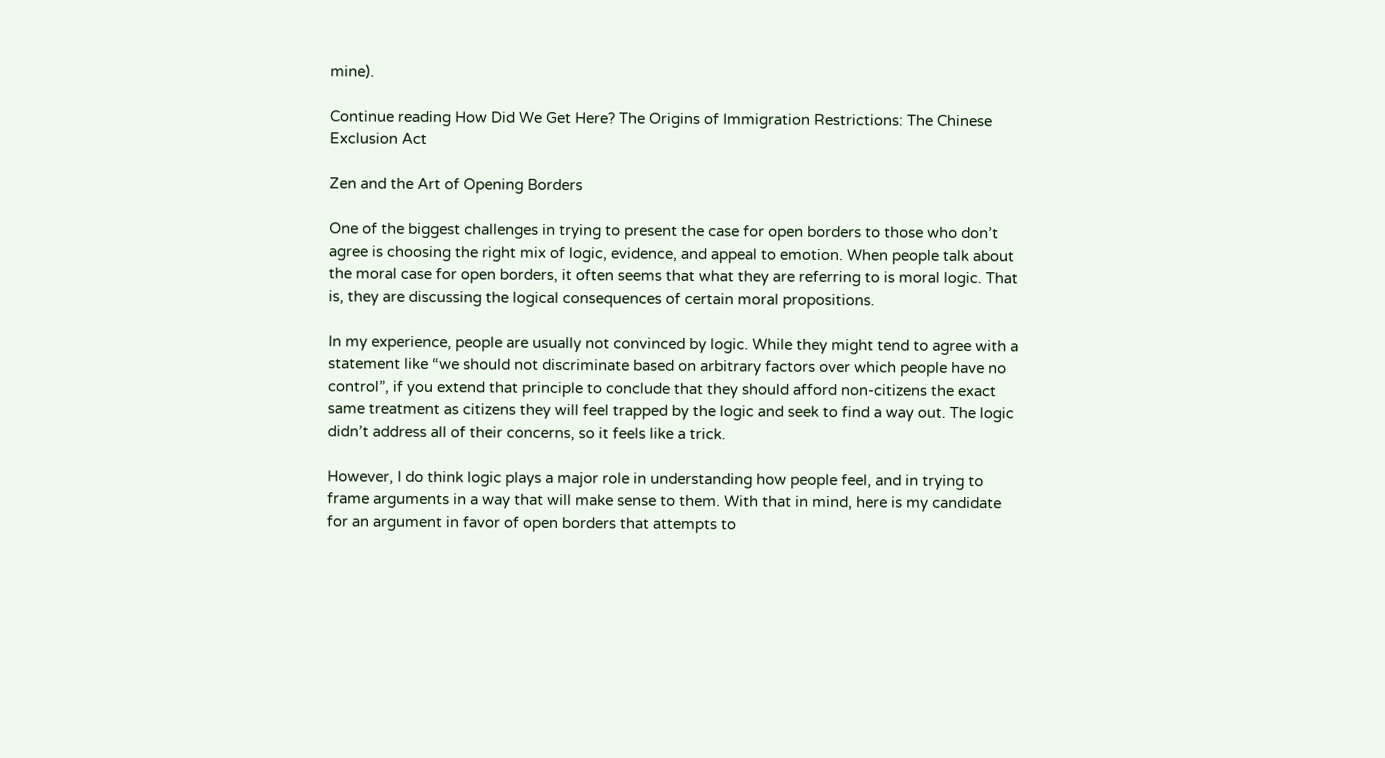mine).

Continue reading How Did We Get Here? The Origins of Immigration Restrictions: The Chinese Exclusion Act

Zen and the Art of Opening Borders

One of the biggest challenges in trying to present the case for open borders to those who don’t agree is choosing the right mix of logic, evidence, and appeal to emotion. When people talk about the moral case for open borders, it often seems that what they are referring to is moral logic. That is, they are discussing the logical consequences of certain moral propositions.

In my experience, people are usually not convinced by logic. While they might tend to agree with a statement like “we should not discriminate based on arbitrary factors over which people have no control”, if you extend that principle to conclude that they should afford non-citizens the exact same treatment as citizens they will feel trapped by the logic and seek to find a way out. The logic didn’t address all of their concerns, so it feels like a trick.

However, I do think logic plays a major role in understanding how people feel, and in trying to frame arguments in a way that will make sense to them. With that in mind, here is my candidate for an argument in favor of open borders that attempts to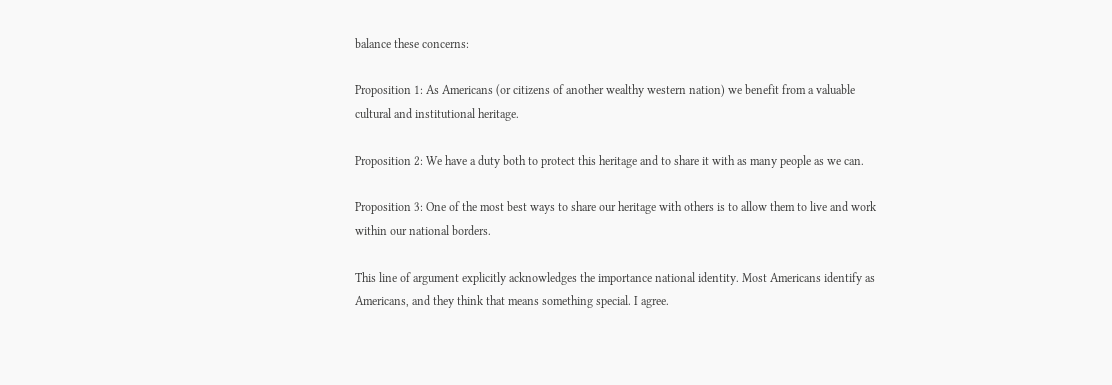balance these concerns:

Proposition 1: As Americans (or citizens of another wealthy western nation) we benefit from a valuable cultural and institutional heritage.

Proposition 2: We have a duty both to protect this heritage and to share it with as many people as we can.

Proposition 3: One of the most best ways to share our heritage with others is to allow them to live and work within our national borders.

This line of argument explicitly acknowledges the importance national identity. Most Americans identify as Americans, and they think that means something special. I agree.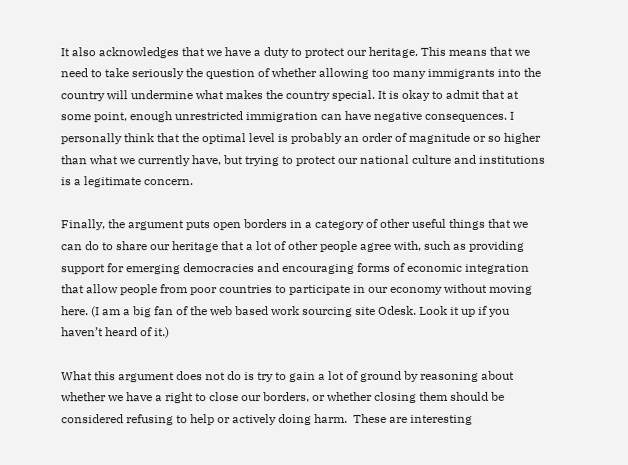It also acknowledges that we have a duty to protect our heritage. This means that we need to take seriously the question of whether allowing too many immigrants into the country will undermine what makes the country special. It is okay to admit that at some point, enough unrestricted immigration can have negative consequences. I personally think that the optimal level is probably an order of magnitude or so higher than what we currently have, but trying to protect our national culture and institutions is a legitimate concern.

Finally, the argument puts open borders in a category of other useful things that we can do to share our heritage that a lot of other people agree with, such as providing support for emerging democracies and encouraging forms of economic integration that allow people from poor countries to participate in our economy without moving here. (I am a big fan of the web based work sourcing site Odesk. Look it up if you haven’t heard of it.)

What this argument does not do is try to gain a lot of ground by reasoning about whether we have a right to close our borders, or whether closing them should be considered refusing to help or actively doing harm.  These are interesting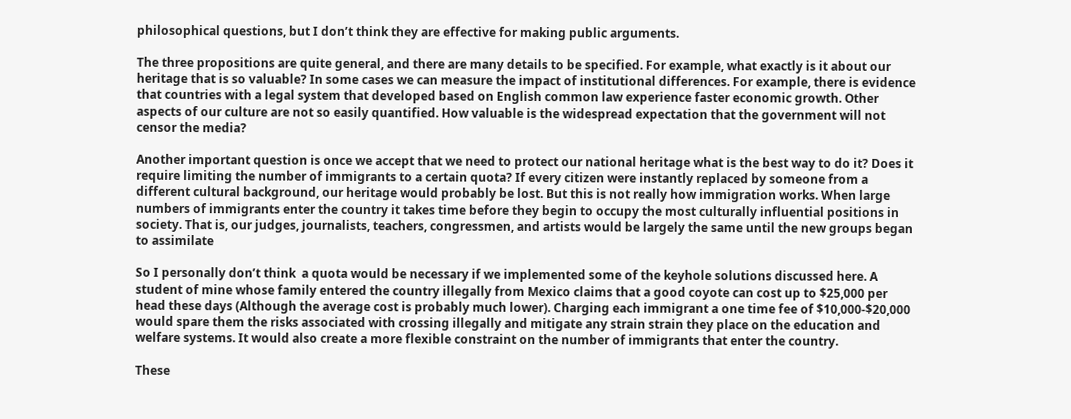philosophical questions, but I don’t think they are effective for making public arguments.

The three propositions are quite general, and there are many details to be specified. For example, what exactly is it about our heritage that is so valuable? In some cases we can measure the impact of institutional differences. For example, there is evidence that countries with a legal system that developed based on English common law experience faster economic growth. Other aspects of our culture are not so easily quantified. How valuable is the widespread expectation that the government will not censor the media?

Another important question is once we accept that we need to protect our national heritage what is the best way to do it? Does it require limiting the number of immigrants to a certain quota? If every citizen were instantly replaced by someone from a different cultural background, our heritage would probably be lost. But this is not really how immigration works. When large numbers of immigrants enter the country it takes time before they begin to occupy the most culturally influential positions in society. That is, our judges, journalists, teachers, congressmen, and artists would be largely the same until the new groups began to assimilate

So I personally don’t think  a quota would be necessary if we implemented some of the keyhole solutions discussed here. A student of mine whose family entered the country illegally from Mexico claims that a good coyote can cost up to $25,000 per head these days (Although the average cost is probably much lower). Charging each immigrant a one time fee of $10,000-$20,000 would spare them the risks associated with crossing illegally and mitigate any strain strain they place on the education and welfare systems. It would also create a more flexible constraint on the number of immigrants that enter the country.

These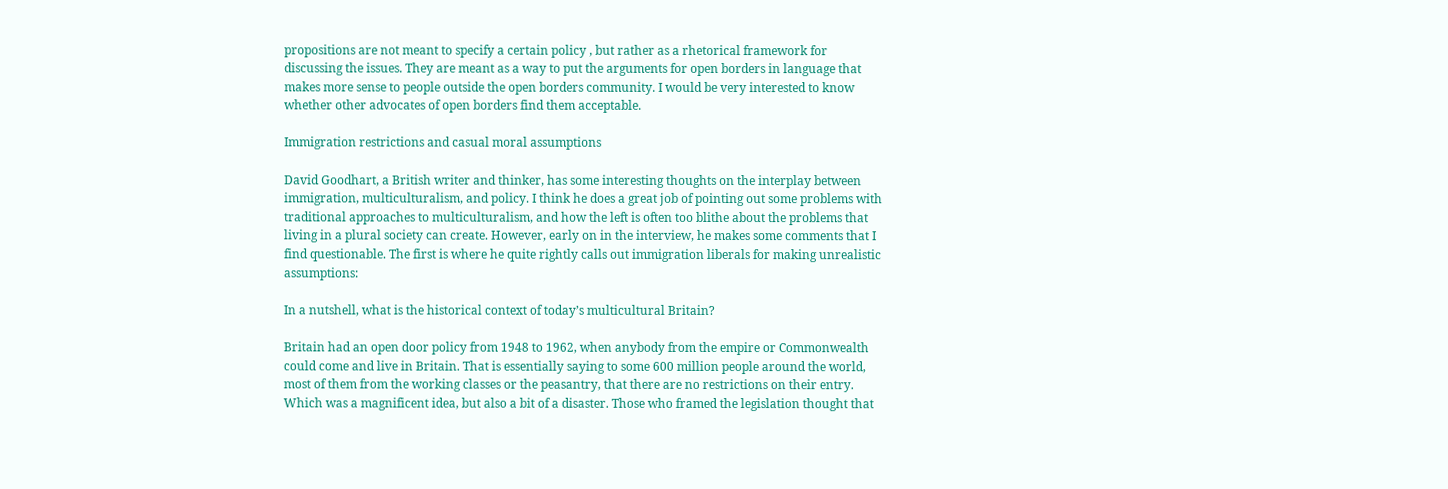propositions are not meant to specify a certain policy , but rather as a rhetorical framework for discussing the issues. They are meant as a way to put the arguments for open borders in language that makes more sense to people outside the open borders community. I would be very interested to know whether other advocates of open borders find them acceptable.

Immigration restrictions and casual moral assumptions

David Goodhart, a British writer and thinker, has some interesting thoughts on the interplay between immigration, multiculturalism, and policy. I think he does a great job of pointing out some problems with traditional approaches to multiculturalism, and how the left is often too blithe about the problems that living in a plural society can create. However, early on in the interview, he makes some comments that I find questionable. The first is where he quite rightly calls out immigration liberals for making unrealistic assumptions:

In a nutshell, what is the historical context of today’s multicultural Britain?

Britain had an open door policy from 1948 to 1962, when anybody from the empire or Commonwealth could come and live in Britain. That is essentially saying to some 600 million people around the world, most of them from the working classes or the peasantry, that there are no restrictions on their entry. Which was a magnificent idea, but also a bit of a disaster. Those who framed the legislation thought that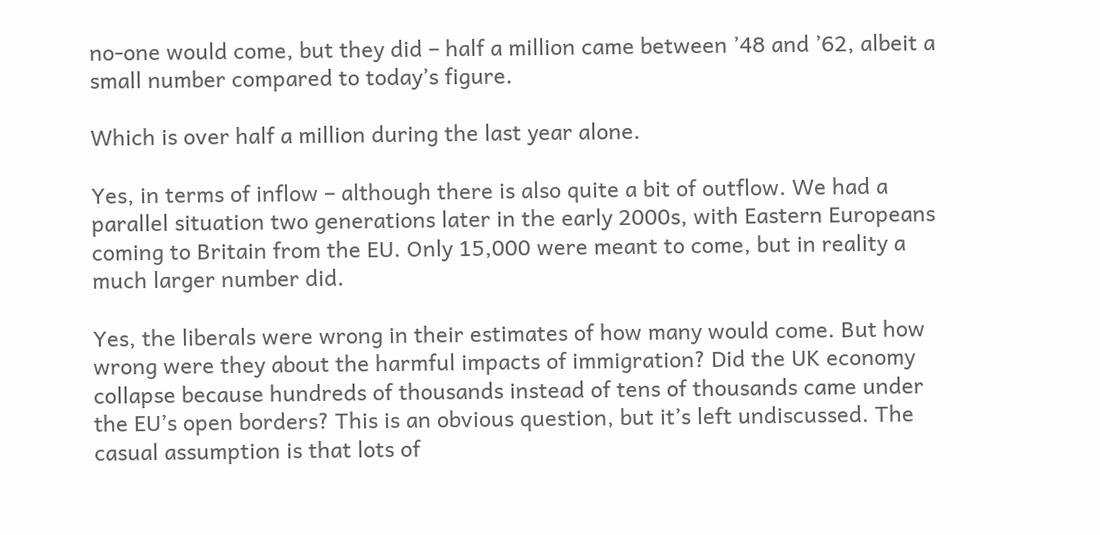no-one would come, but they did – half a million came between ’48 and ’62, albeit a small number compared to today’s figure.

Which is over half a million during the last year alone.

Yes, in terms of inflow – although there is also quite a bit of outflow. We had a parallel situation two generations later in the early 2000s, with Eastern Europeans coming to Britain from the EU. Only 15,000 were meant to come, but in reality a much larger number did.

Yes, the liberals were wrong in their estimates of how many would come. But how wrong were they about the harmful impacts of immigration? Did the UK economy collapse because hundreds of thousands instead of tens of thousands came under the EU’s open borders? This is an obvious question, but it’s left undiscussed. The casual assumption is that lots of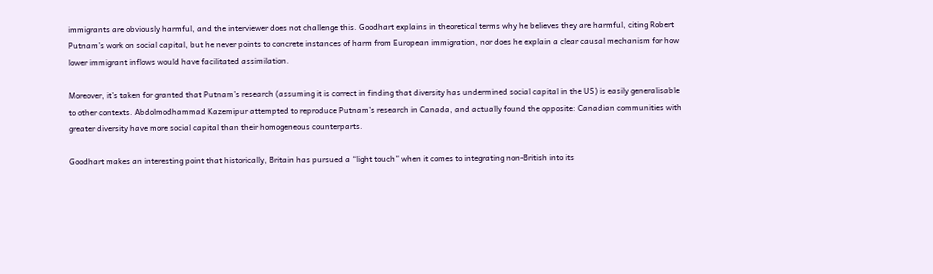immigrants are obviously harmful, and the interviewer does not challenge this. Goodhart explains in theoretical terms why he believes they are harmful, citing Robert Putnam’s work on social capital, but he never points to concrete instances of harm from European immigration, nor does he explain a clear causal mechanism for how lower immigrant inflows would have facilitated assimilation.

Moreover, it’s taken for granted that Putnam’s research (assuming it is correct in finding that diversity has undermined social capital in the US) is easily generalisable to other contexts. Abdolmodhammad Kazemipur attempted to reproduce Putnam’s research in Canada, and actually found the opposite: Canadian communities with greater diversity have more social capital than their homogeneous counterparts.

Goodhart makes an interesting point that historically, Britain has pursued a “light touch” when it comes to integrating non-British into its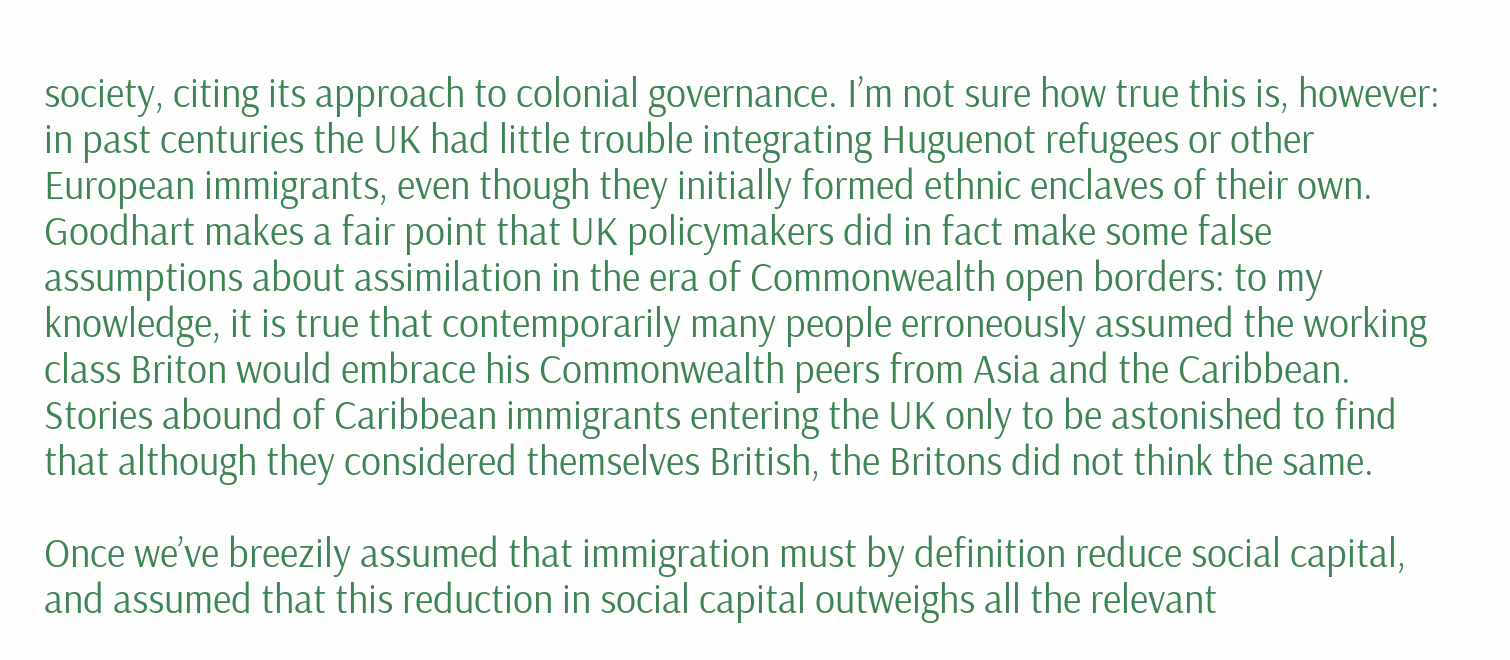society, citing its approach to colonial governance. I’m not sure how true this is, however: in past centuries the UK had little trouble integrating Huguenot refugees or other European immigrants, even though they initially formed ethnic enclaves of their own. Goodhart makes a fair point that UK policymakers did in fact make some false assumptions about assimilation in the era of Commonwealth open borders: to my knowledge, it is true that contemporarily many people erroneously assumed the working class Briton would embrace his Commonwealth peers from Asia and the Caribbean. Stories abound of Caribbean immigrants entering the UK only to be astonished to find that although they considered themselves British, the Britons did not think the same.

Once we’ve breezily assumed that immigration must by definition reduce social capital, and assumed that this reduction in social capital outweighs all the relevant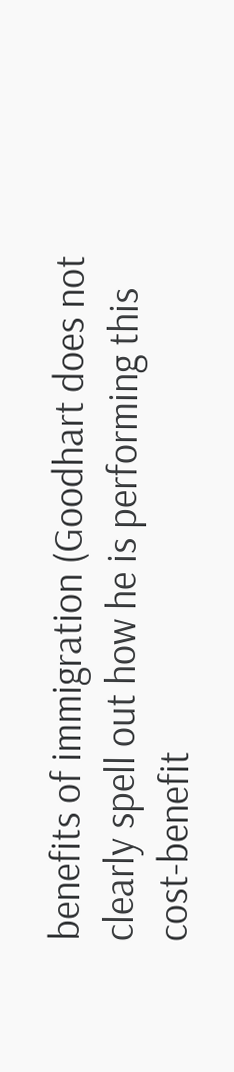benefits of immigration (Goodhart does not clearly spell out how he is performing this cost-benefit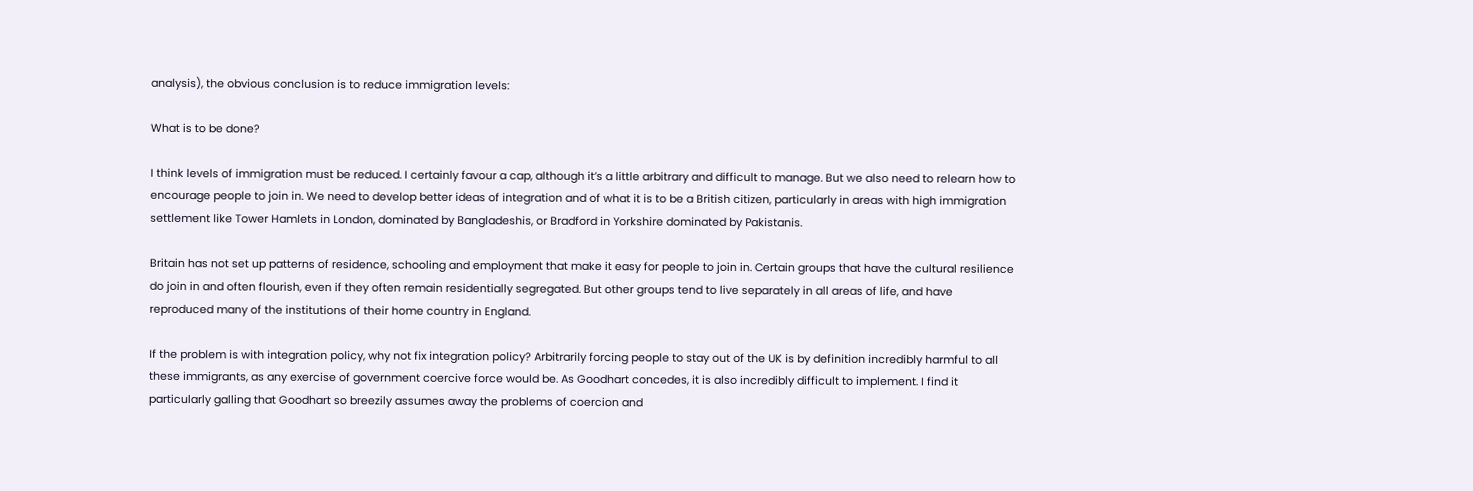analysis), the obvious conclusion is to reduce immigration levels:

What is to be done?

I think levels of immigration must be reduced. I certainly favour a cap, although it’s a little arbitrary and difficult to manage. But we also need to relearn how to encourage people to join in. We need to develop better ideas of integration and of what it is to be a British citizen, particularly in areas with high immigration settlement like Tower Hamlets in London, dominated by Bangladeshis, or Bradford in Yorkshire dominated by Pakistanis.

Britain has not set up patterns of residence, schooling and employment that make it easy for people to join in. Certain groups that have the cultural resilience do join in and often flourish, even if they often remain residentially segregated. But other groups tend to live separately in all areas of life, and have reproduced many of the institutions of their home country in England.

If the problem is with integration policy, why not fix integration policy? Arbitrarily forcing people to stay out of the UK is by definition incredibly harmful to all these immigrants, as any exercise of government coercive force would be. As Goodhart concedes, it is also incredibly difficult to implement. I find it particularly galling that Goodhart so breezily assumes away the problems of coercion and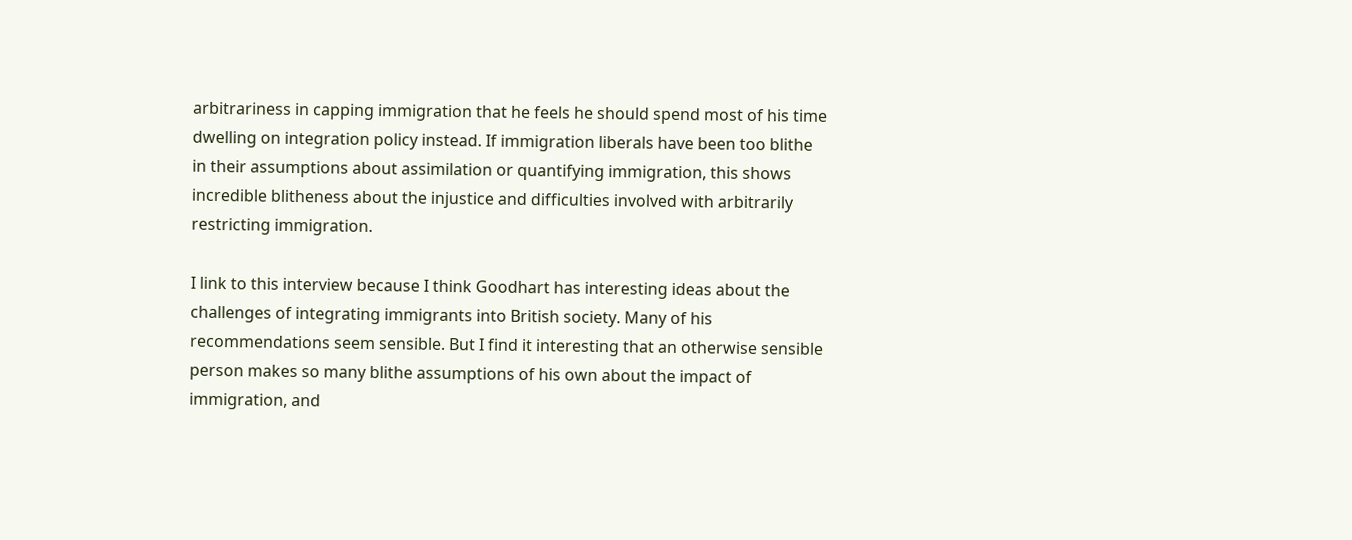arbitrariness in capping immigration that he feels he should spend most of his time dwelling on integration policy instead. If immigration liberals have been too blithe in their assumptions about assimilation or quantifying immigration, this shows incredible blitheness about the injustice and difficulties involved with arbitrarily restricting immigration.

I link to this interview because I think Goodhart has interesting ideas about the challenges of integrating immigrants into British society. Many of his recommendations seem sensible. But I find it interesting that an otherwise sensible person makes so many blithe assumptions of his own about the impact of immigration, and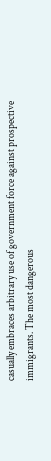casually embraces arbitrary use of government force against prospective immigrants. The most dangerous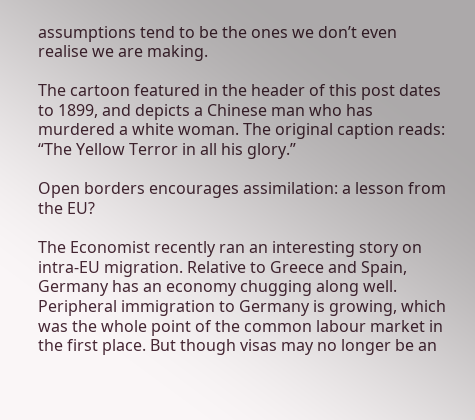assumptions tend to be the ones we don’t even realise we are making.

The cartoon featured in the header of this post dates to 1899, and depicts a Chinese man who has murdered a white woman. The original caption reads: “The Yellow Terror in all his glory.”

Open borders encourages assimilation: a lesson from the EU?

The Economist recently ran an interesting story on intra-EU migration. Relative to Greece and Spain, Germany has an economy chugging along well. Peripheral immigration to Germany is growing, which was the whole point of the common labour market in the first place. But though visas may no longer be an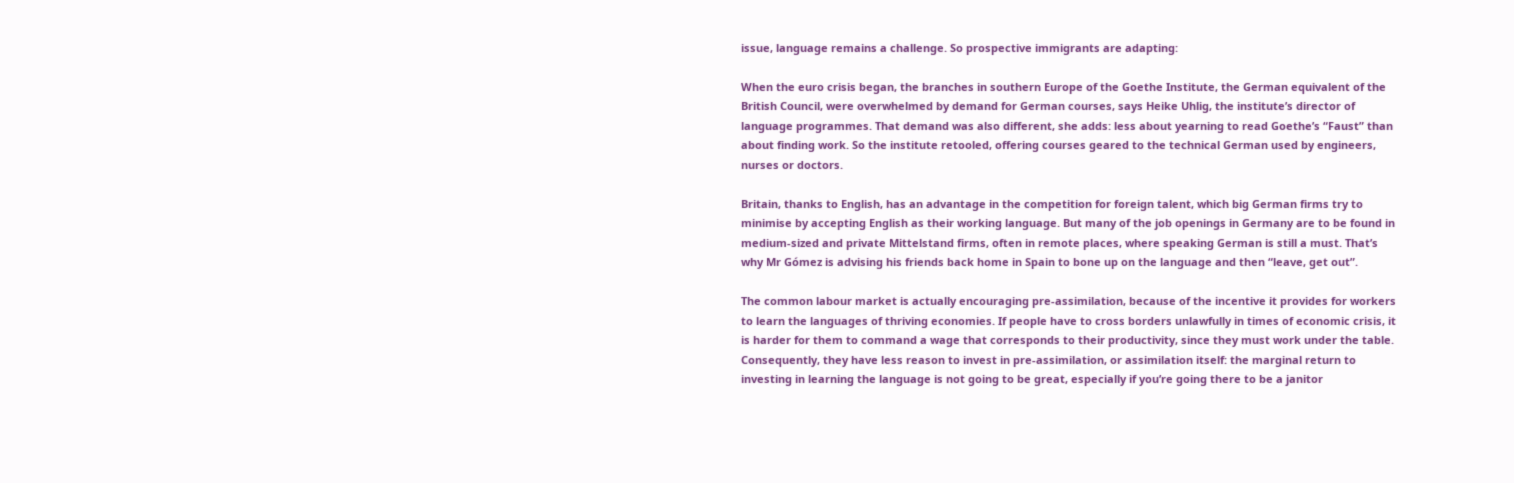issue, language remains a challenge. So prospective immigrants are adapting:

When the euro crisis began, the branches in southern Europe of the Goethe Institute, the German equivalent of the British Council, were overwhelmed by demand for German courses, says Heike Uhlig, the institute’s director of language programmes. That demand was also different, she adds: less about yearning to read Goethe’s “Faust” than about finding work. So the institute retooled, offering courses geared to the technical German used by engineers, nurses or doctors.

Britain, thanks to English, has an advantage in the competition for foreign talent, which big German firms try to minimise by accepting English as their working language. But many of the job openings in Germany are to be found in medium-sized and private Mittelstand firms, often in remote places, where speaking German is still a must. That’s why Mr Gómez is advising his friends back home in Spain to bone up on the language and then “leave, get out”.

The common labour market is actually encouraging pre-assimilation, because of the incentive it provides for workers to learn the languages of thriving economies. If people have to cross borders unlawfully in times of economic crisis, it is harder for them to command a wage that corresponds to their productivity, since they must work under the table. Consequently, they have less reason to invest in pre-assimilation, or assimilation itself: the marginal return to investing in learning the language is not going to be great, especially if you’re going there to be a janitor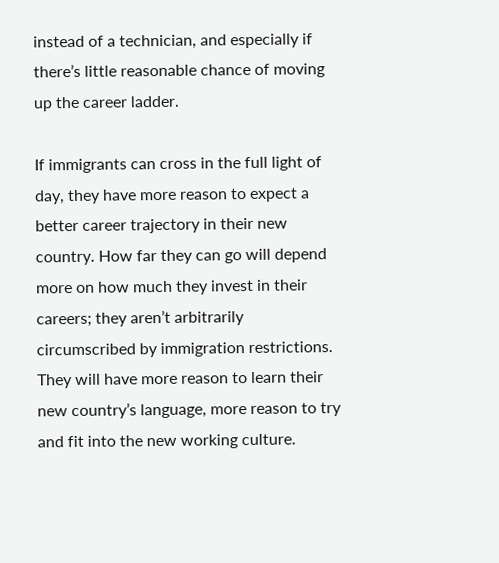instead of a technician, and especially if there’s little reasonable chance of moving up the career ladder.

If immigrants can cross in the full light of day, they have more reason to expect a better career trajectory in their new country. How far they can go will depend more on how much they invest in their careers; they aren’t arbitrarily circumscribed by immigration restrictions. They will have more reason to learn their new country’s language, more reason to try and fit into the new working culture.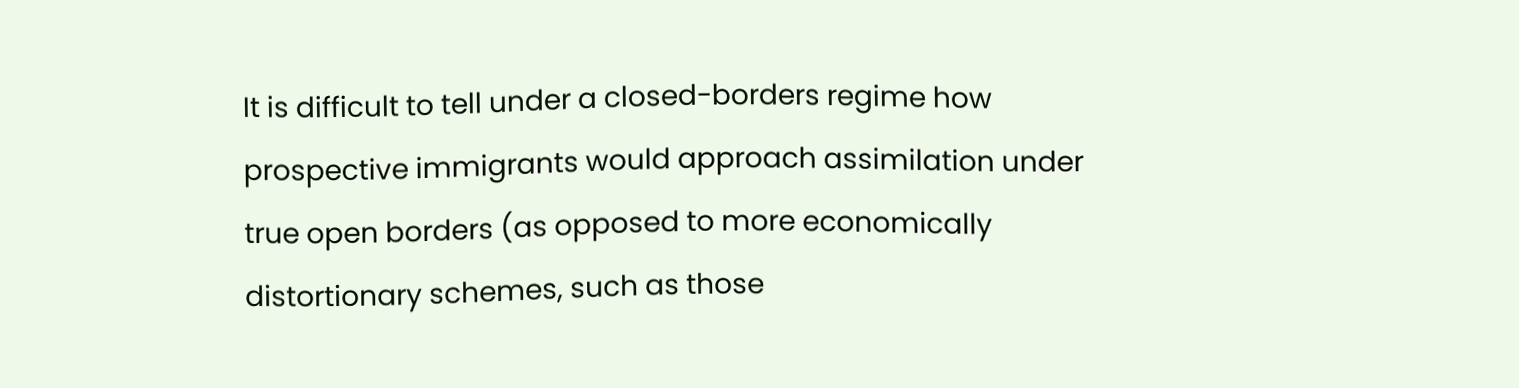It is difficult to tell under a closed-borders regime how prospective immigrants would approach assimilation under true open borders (as opposed to more economically distortionary schemes, such as those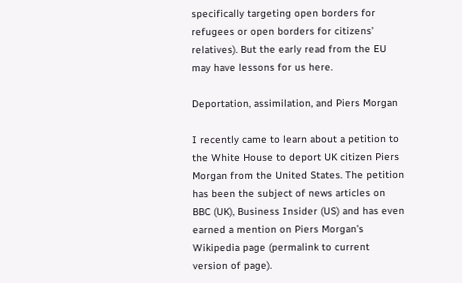specifically targeting open borders for refugees or open borders for citizens’ relatives). But the early read from the EU may have lessons for us here.

Deportation, assimilation, and Piers Morgan

I recently came to learn about a petition to the White House to deport UK citizen Piers Morgan from the United States. The petition has been the subject of news articles on BBC (UK), Business Insider (US) and has even earned a mention on Piers Morgan’s Wikipedia page (permalink to current version of page).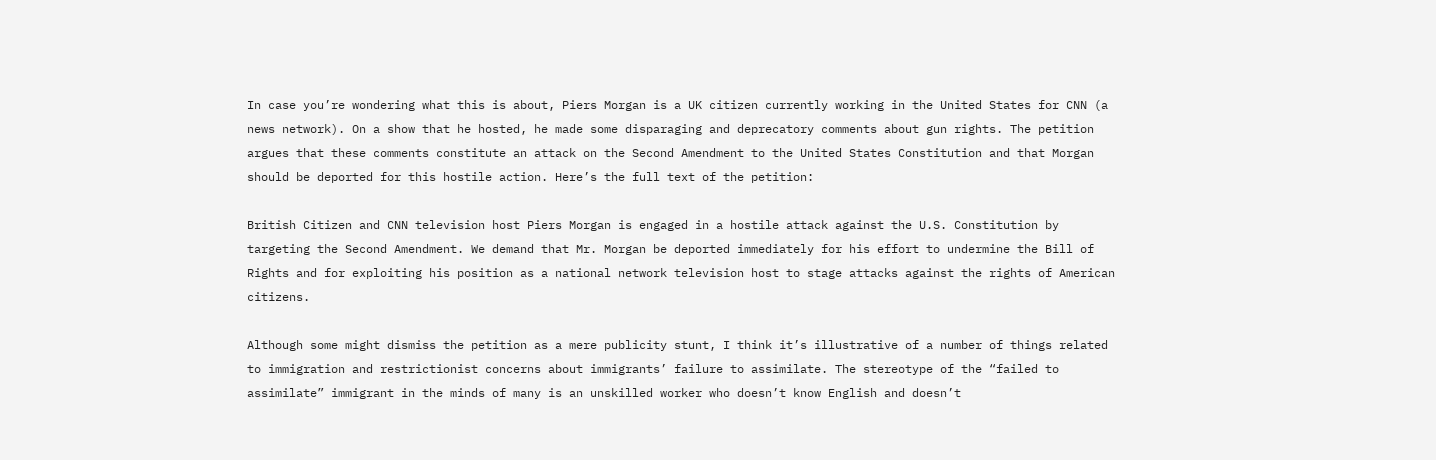In case you’re wondering what this is about, Piers Morgan is a UK citizen currently working in the United States for CNN (a news network). On a show that he hosted, he made some disparaging and deprecatory comments about gun rights. The petition argues that these comments constitute an attack on the Second Amendment to the United States Constitution and that Morgan should be deported for this hostile action. Here’s the full text of the petition:

British Citizen and CNN television host Piers Morgan is engaged in a hostile attack against the U.S. Constitution by targeting the Second Amendment. We demand that Mr. Morgan be deported immediately for his effort to undermine the Bill of Rights and for exploiting his position as a national network television host to stage attacks against the rights of American citizens.

Although some might dismiss the petition as a mere publicity stunt, I think it’s illustrative of a number of things related to immigration and restrictionist concerns about immigrants’ failure to assimilate. The stereotype of the “failed to assimilate” immigrant in the minds of many is an unskilled worker who doesn’t know English and doesn’t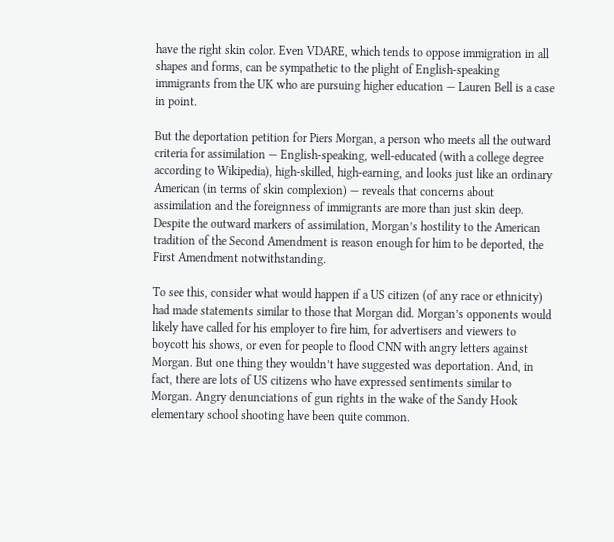have the right skin color. Even VDARE, which tends to oppose immigration in all shapes and forms, can be sympathetic to the plight of English-speaking immigrants from the UK who are pursuing higher education — Lauren Bell is a case in point.

But the deportation petition for Piers Morgan, a person who meets all the outward criteria for assimilation — English-speaking, well-educated (with a college degree according to Wikipedia), high-skilled, high-earning, and looks just like an ordinary American (in terms of skin complexion) — reveals that concerns about assimilation and the foreignness of immigrants are more than just skin deep. Despite the outward markers of assimilation, Morgan’s hostility to the American tradition of the Second Amendment is reason enough for him to be deported, the First Amendment notwithstanding.

To see this, consider what would happen if a US citizen (of any race or ethnicity) had made statements similar to those that Morgan did. Morgan’s opponents would likely have called for his employer to fire him, for advertisers and viewers to boycott his shows, or even for people to flood CNN with angry letters against Morgan. But one thing they wouldn’t have suggested was deportation. And, in fact, there are lots of US citizens who have expressed sentiments similar to Morgan. Angry denunciations of gun rights in the wake of the Sandy Hook elementary school shooting have been quite common.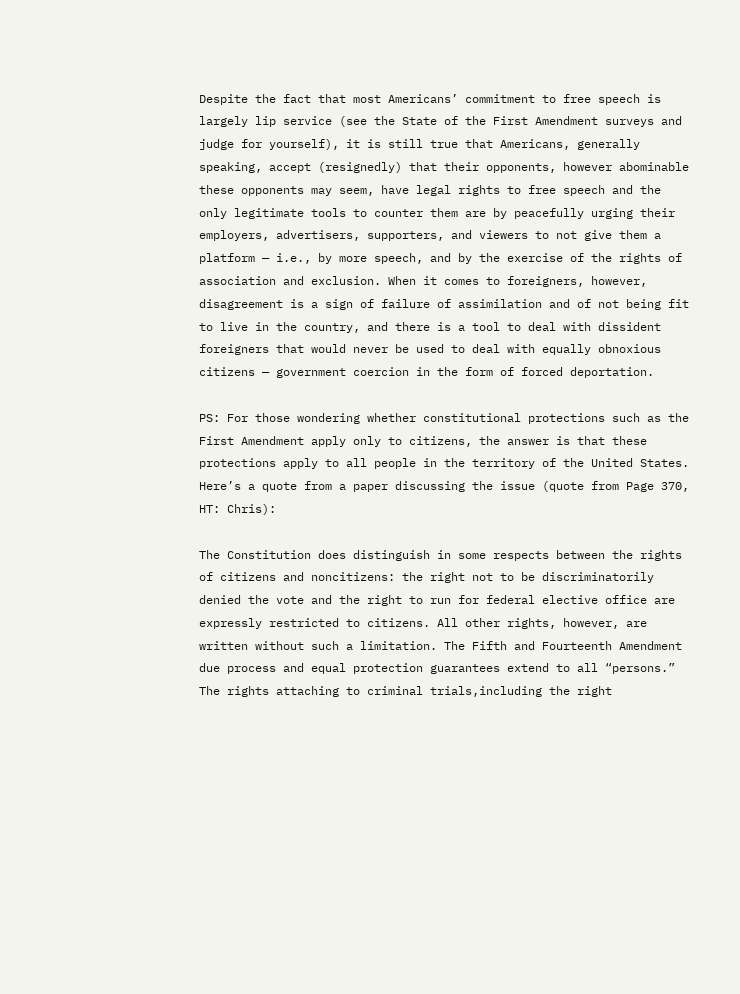Despite the fact that most Americans’ commitment to free speech is largely lip service (see the State of the First Amendment surveys and judge for yourself), it is still true that Americans, generally speaking, accept (resignedly) that their opponents, however abominable these opponents may seem, have legal rights to free speech and the only legitimate tools to counter them are by peacefully urging their employers, advertisers, supporters, and viewers to not give them a platform — i.e., by more speech, and by the exercise of the rights of association and exclusion. When it comes to foreigners, however, disagreement is a sign of failure of assimilation and of not being fit to live in the country, and there is a tool to deal with dissident foreigners that would never be used to deal with equally obnoxious citizens — government coercion in the form of forced deportation.

PS: For those wondering whether constitutional protections such as the First Amendment apply only to citizens, the answer is that these protections apply to all people in the territory of the United States. Here’s a quote from a paper discussing the issue (quote from Page 370, HT: Chris):

The Constitution does distinguish in some respects between the rights of citizens and noncitizens: the right not to be discriminatorily denied the vote and the right to run for federal elective office are expressly restricted to citizens. All other rights, however, are written without such a limitation. The Fifth and Fourteenth Amendment due process and equal protection guarantees extend to all “persons.” The rights attaching to criminal trials,including the right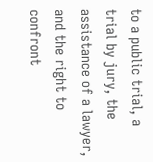to a public trial, a trial by jury, the assistance of a lawyer, and the right to confront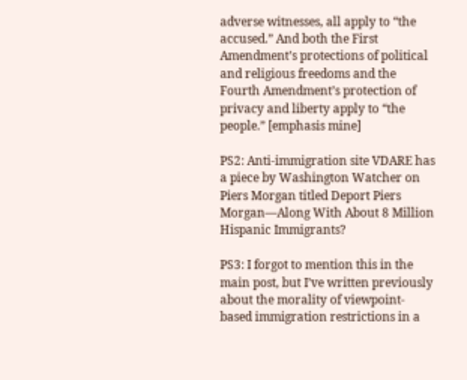adverse witnesses, all apply to “the accused.” And both the First Amendment’s protections of political and religious freedoms and the Fourth Amendment’s protection of privacy and liberty apply to “the people.” [emphasis mine]

PS2: Anti-immigration site VDARE has a piece by Washington Watcher on Piers Morgan titled Deport Piers Morgan—Along With About 8 Million Hispanic Immigrants?

PS3: I forgot to mention this in the main post, but I’ve written previously about the morality of viewpoint-based immigration restrictions in a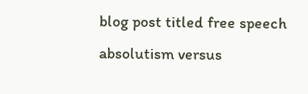blog post titled free speech absolutism versus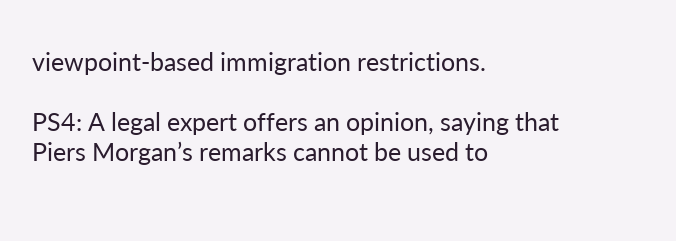viewpoint-based immigration restrictions.

PS4: A legal expert offers an opinion, saying that Piers Morgan’s remarks cannot be used to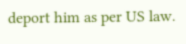deport him as per US law.